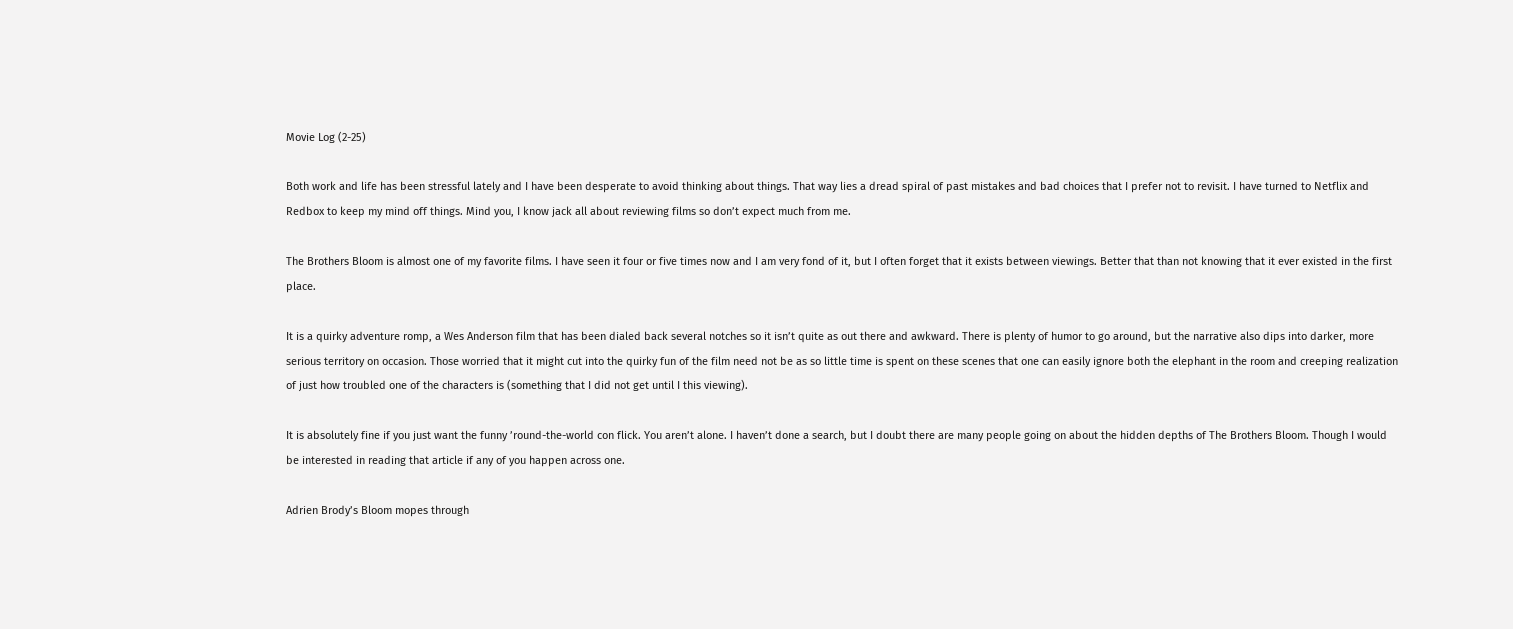Movie Log (2-25)

Both work and life has been stressful lately and I have been desperate to avoid thinking about things. That way lies a dread spiral of past mistakes and bad choices that I prefer not to revisit. I have turned to Netflix and Redbox to keep my mind off things. Mind you, I know jack all about reviewing films so don’t expect much from me.

The Brothers Bloom is almost one of my favorite films. I have seen it four or five times now and I am very fond of it, but I often forget that it exists between viewings. Better that than not knowing that it ever existed in the first place.

It is a quirky adventure romp, a Wes Anderson film that has been dialed back several notches so it isn’t quite as out there and awkward. There is plenty of humor to go around, but the narrative also dips into darker, more serious territory on occasion. Those worried that it might cut into the quirky fun of the film need not be as so little time is spent on these scenes that one can easily ignore both the elephant in the room and creeping realization of just how troubled one of the characters is (something that I did not get until I this viewing).

It is absolutely fine if you just want the funny ’round-the-world con flick. You aren’t alone. I haven’t done a search, but I doubt there are many people going on about the hidden depths of The Brothers Bloom. Though I would be interested in reading that article if any of you happen across one.

Adrien Brody’s Bloom mopes through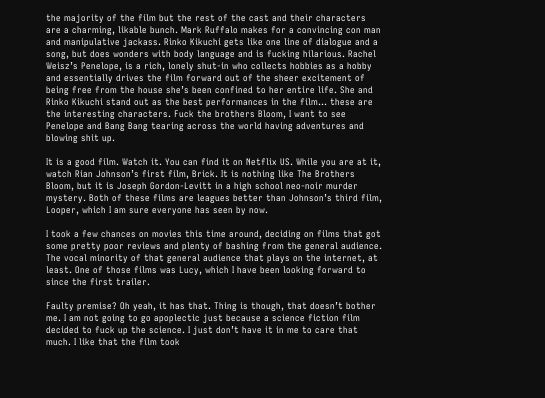the majority of the film but the rest of the cast and their characters are a charming, likable bunch. Mark Ruffalo makes for a convincing con man and manipulative jackass. Rinko Kikuchi gets like one line of dialogue and a song, but does wonders with body language and is fucking hilarious. Rachel Weisz’s Penelope, is a rich, lonely shut-in who collects hobbies as a hobby and essentially drives the film forward out of the sheer excitement of being free from the house she’s been confined to her entire life. She and Rinko Kikuchi stand out as the best performances in the film… these are the interesting characters. Fuck the brothers Bloom, I want to see Penelope and Bang Bang tearing across the world having adventures and blowing shit up.

It is a good film. Watch it. You can find it on Netflix US. While you are at it, watch Rian Johnson’s first film, Brick. It is nothing like The Brothers Bloom, but it is Joseph Gordon-Levitt in a high school neo-noir murder mystery. Both of these films are leagues better than Johnson’s third film, Looper, which I am sure everyone has seen by now.

I took a few chances on movies this time around, deciding on films that got some pretty poor reviews and plenty of bashing from the general audience. The vocal minority of that general audience that plays on the internet, at least. One of those films was Lucy, which I have been looking forward to since the first trailer.

Faulty premise? Oh yeah, it has that. Thing is though, that doesn’t bother me. I am not going to go apoplectic just because a science fiction film decided to fuck up the science. I just don’t have it in me to care that much. I like that the film took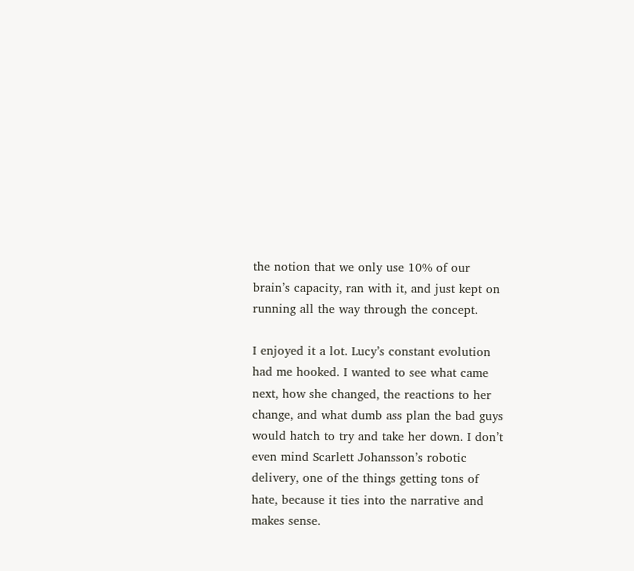the notion that we only use 10% of our brain’s capacity, ran with it, and just kept on running all the way through the concept.

I enjoyed it a lot. Lucy’s constant evolution had me hooked. I wanted to see what came next, how she changed, the reactions to her change, and what dumb ass plan the bad guys would hatch to try and take her down. I don’t even mind Scarlett Johansson’s robotic delivery, one of the things getting tons of hate, because it ties into the narrative and makes sense.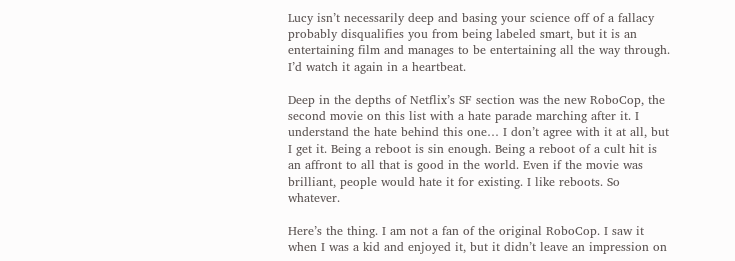Lucy isn’t necessarily deep and basing your science off of a fallacy probably disqualifies you from being labeled smart, but it is an entertaining film and manages to be entertaining all the way through. I’d watch it again in a heartbeat.

Deep in the depths of Netflix’s SF section was the new RoboCop, the second movie on this list with a hate parade marching after it. I understand the hate behind this one… I don’t agree with it at all, but I get it. Being a reboot is sin enough. Being a reboot of a cult hit is an affront to all that is good in the world. Even if the movie was brilliant, people would hate it for existing. I like reboots. So whatever.

Here’s the thing. I am not a fan of the original RoboCop. I saw it when I was a kid and enjoyed it, but it didn’t leave an impression on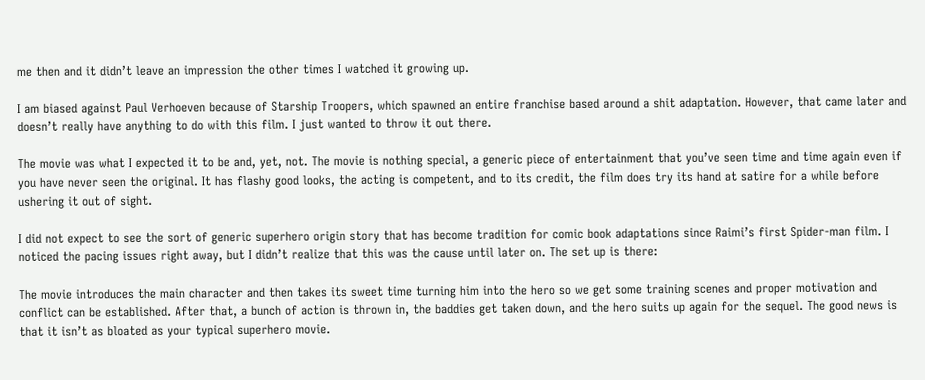me then and it didn’t leave an impression the other times I watched it growing up.

I am biased against Paul Verhoeven because of Starship Troopers, which spawned an entire franchise based around a shit adaptation. However, that came later and doesn’t really have anything to do with this film. I just wanted to throw it out there.

The movie was what I expected it to be and, yet, not. The movie is nothing special, a generic piece of entertainment that you’ve seen time and time again even if you have never seen the original. It has flashy good looks, the acting is competent, and to its credit, the film does try its hand at satire for a while before ushering it out of sight.

I did not expect to see the sort of generic superhero origin story that has become tradition for comic book adaptations since Raimi’s first Spider-man film. I noticed the pacing issues right away, but I didn’t realize that this was the cause until later on. The set up is there:

The movie introduces the main character and then takes its sweet time turning him into the hero so we get some training scenes and proper motivation and conflict can be established. After that, a bunch of action is thrown in, the baddies get taken down, and the hero suits up again for the sequel. The good news is that it isn’t as bloated as your typical superhero movie.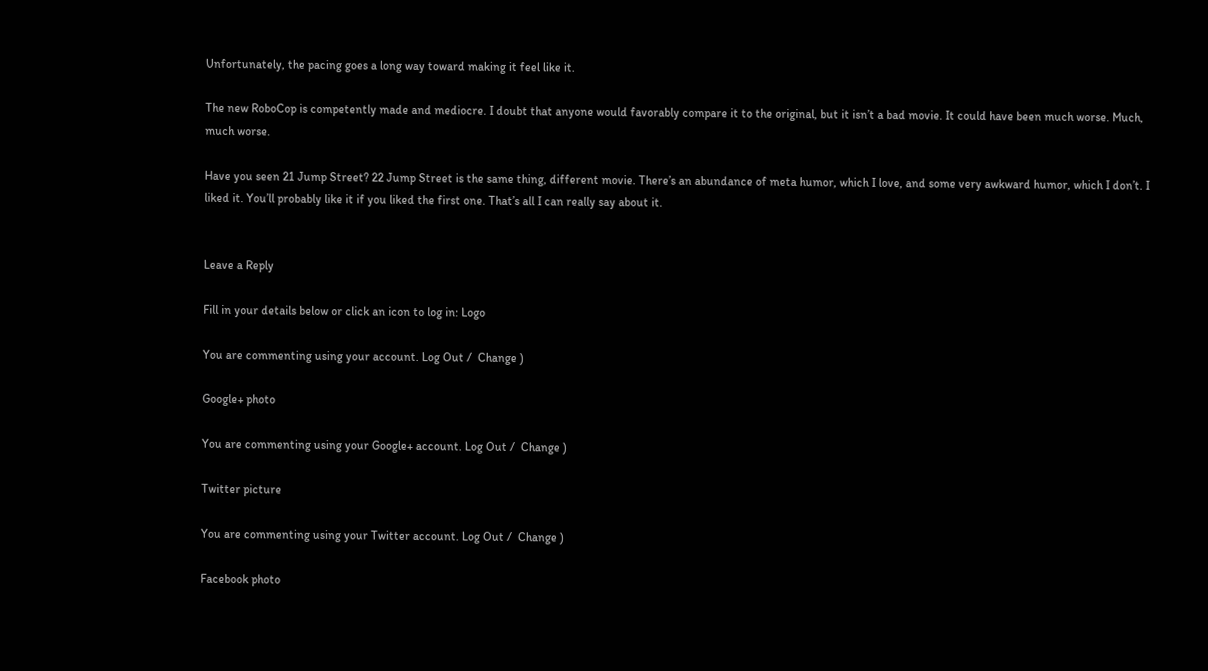Unfortunately, the pacing goes a long way toward making it feel like it.

The new RoboCop is competently made and mediocre. I doubt that anyone would favorably compare it to the original, but it isn’t a bad movie. It could have been much worse. Much, much worse.

Have you seen 21 Jump Street? 22 Jump Street is the same thing, different movie. There’s an abundance of meta humor, which I love, and some very awkward humor, which I don’t. I liked it. You’ll probably like it if you liked the first one. That’s all I can really say about it.


Leave a Reply

Fill in your details below or click an icon to log in: Logo

You are commenting using your account. Log Out /  Change )

Google+ photo

You are commenting using your Google+ account. Log Out /  Change )

Twitter picture

You are commenting using your Twitter account. Log Out /  Change )

Facebook photo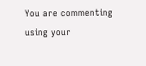You are commenting using your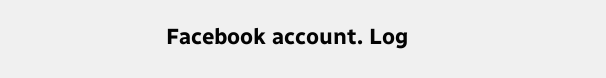Facebook account. Log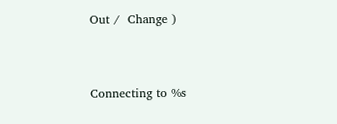Out /  Change )


Connecting to %s